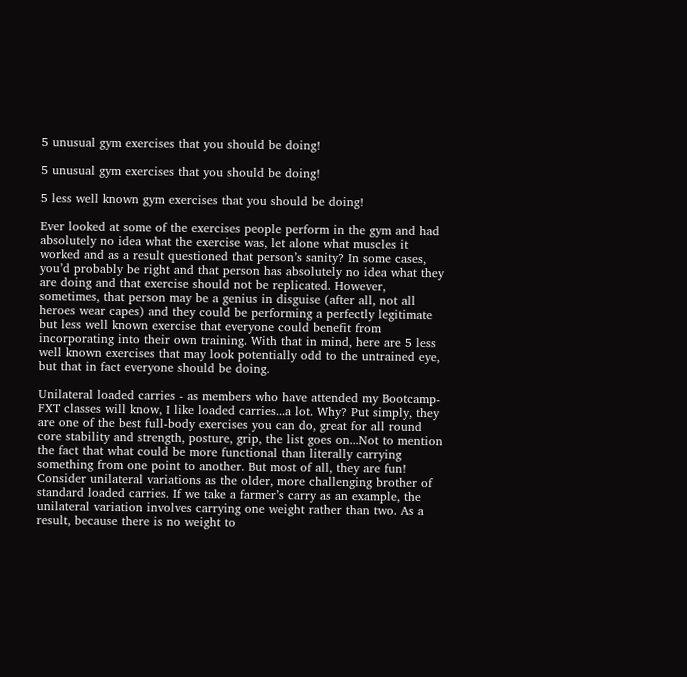5 unusual gym exercises that you should be doing!

5 unusual gym exercises that you should be doing!

5 less well known gym exercises that you should be doing!

Ever looked at some of the exercises people perform in the gym and had absolutely no idea what the exercise was, let alone what muscles it worked and as a result questioned that person’s sanity? In some cases, you’d probably be right and that person has absolutely no idea what they are doing and that exercise should not be replicated. However, sometimes, that person may be a genius in disguise (after all, not all heroes wear capes) and they could be performing a perfectly legitimate but less well known exercise that everyone could benefit from incorporating into their own training. With that in mind, here are 5 less well known exercises that may look potentially odd to the untrained eye, but that in fact everyone should be doing.

Unilateral loaded carries - as members who have attended my Bootcamp-FXT classes will know, I like loaded carries...a lot. Why? Put simply, they are one of the best full-body exercises you can do, great for all round core stability and strength, posture, grip, the list goes on...Not to mention the fact that what could be more functional than literally carrying something from one point to another. But most of all, they are fun! Consider unilateral variations as the older, more challenging brother of standard loaded carries. If we take a farmer’s carry as an example, the unilateral variation involves carrying one weight rather than two. As a result, because there is no weight to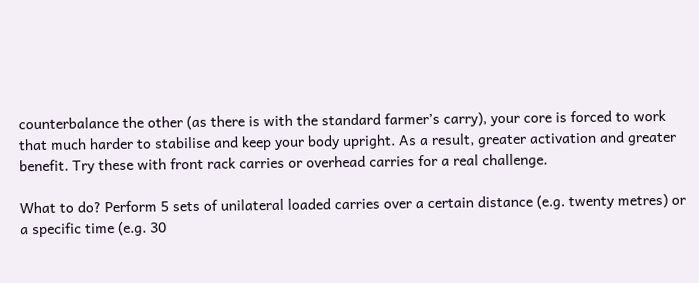counterbalance the other (as there is with the standard farmer’s carry), your core is forced to work that much harder to stabilise and keep your body upright. As a result, greater activation and greater benefit. Try these with front rack carries or overhead carries for a real challenge.

What to do? Perform 5 sets of unilateral loaded carries over a certain distance (e.g. twenty metres) or a specific time (e.g. 30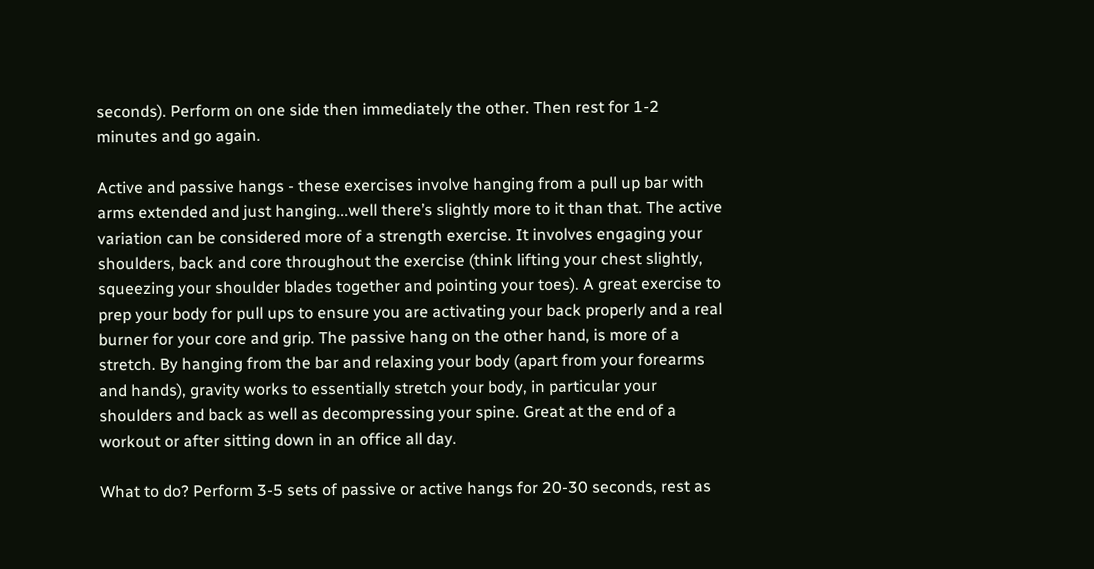seconds). Perform on one side then immediately the other. Then rest for 1-2 minutes and go again.

Active and passive hangs - these exercises involve hanging from a pull up bar with arms extended and just hanging...well there’s slightly more to it than that. The active variation can be considered more of a strength exercise. It involves engaging your shoulders, back and core throughout the exercise (think lifting your chest slightly, squeezing your shoulder blades together and pointing your toes). A great exercise to prep your body for pull ups to ensure you are activating your back properly and a real burner for your core and grip. The passive hang on the other hand, is more of a stretch. By hanging from the bar and relaxing your body (apart from your forearms and hands), gravity works to essentially stretch your body, in particular your shoulders and back as well as decompressing your spine. Great at the end of a workout or after sitting down in an office all day.

What to do? Perform 3-5 sets of passive or active hangs for 20-30 seconds, rest as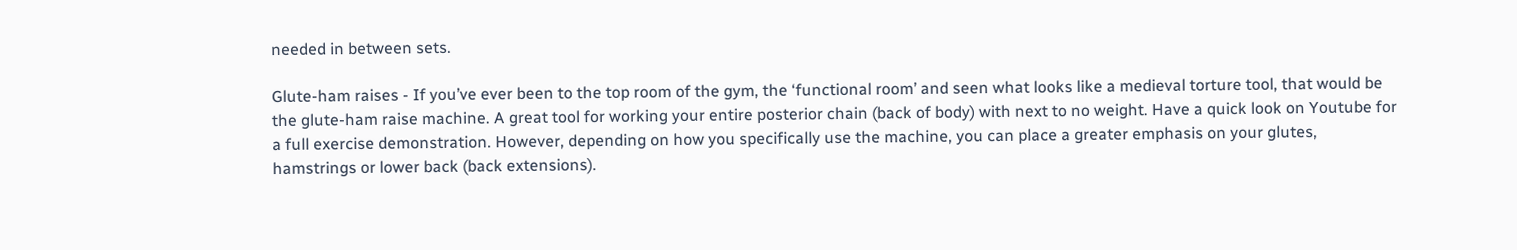needed in between sets.

Glute-ham raises - If you’ve ever been to the top room of the gym, the ‘functional room’ and seen what looks like a medieval torture tool, that would be the glute-ham raise machine. A great tool for working your entire posterior chain (back of body) with next to no weight. Have a quick look on Youtube for a full exercise demonstration. However, depending on how you specifically use the machine, you can place a greater emphasis on your glutes, hamstrings or lower back (back extensions).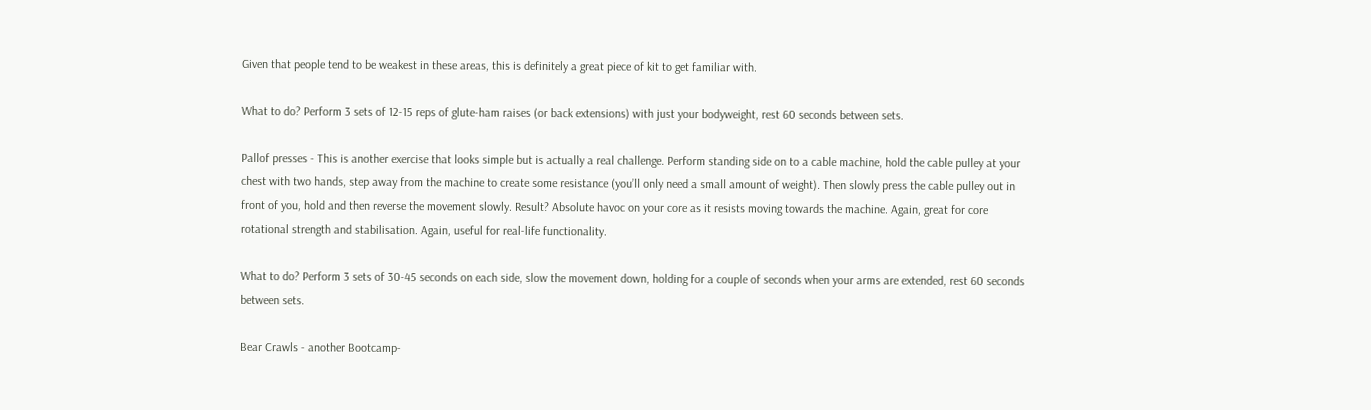Given that people tend to be weakest in these areas, this is definitely a great piece of kit to get familiar with.

What to do? Perform 3 sets of 12-15 reps of glute-ham raises (or back extensions) with just your bodyweight, rest 60 seconds between sets.

Pallof presses - This is another exercise that looks simple but is actually a real challenge. Perform standing side on to a cable machine, hold the cable pulley at your chest with two hands, step away from the machine to create some resistance (you’ll only need a small amount of weight). Then slowly press the cable pulley out in front of you, hold and then reverse the movement slowly. Result? Absolute havoc on your core as it resists moving towards the machine. Again, great for core rotational strength and stabilisation. Again, useful for real-life functionality.

What to do? Perform 3 sets of 30-45 seconds on each side, slow the movement down, holding for a couple of seconds when your arms are extended, rest 60 seconds between sets.

Bear Crawls - another Bootcamp-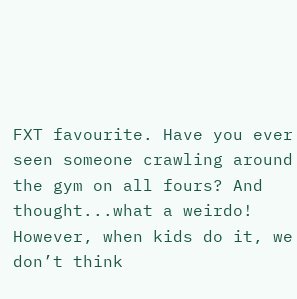FXT favourite. Have you ever seen someone crawling around the gym on all fours? And thought...what a weirdo! However, when kids do it, we don’t think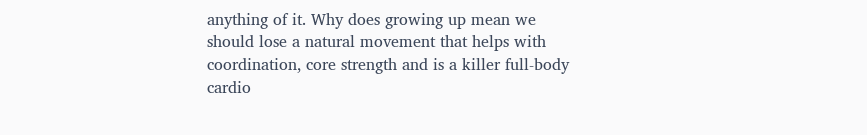anything of it. Why does growing up mean we should lose a natural movement that helps with coordination, core strength and is a killer full-body cardio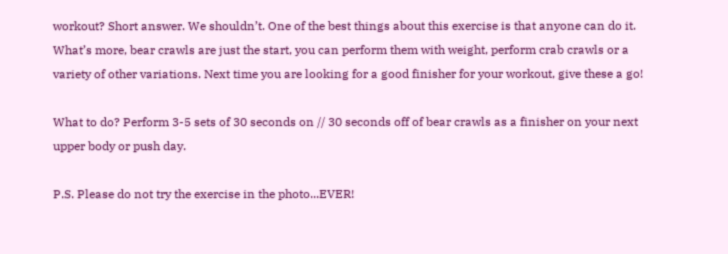workout? Short answer. We shouldn’t. One of the best things about this exercise is that anyone can do it. What’s more, bear crawls are just the start, you can perform them with weight, perform crab crawls or a variety of other variations. Next time you are looking for a good finisher for your workout, give these a go!

What to do? Perform 3-5 sets of 30 seconds on // 30 seconds off of bear crawls as a finisher on your next upper body or push day.

P.S. Please do not try the exercise in the photo...EVER!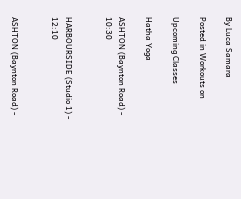By Luca Samara

Posted in Workouts on

Upcoming Classes

Hatha Yoga

ASHTON (Baynton Road) - 10:30


HARBOURSIDE (Studio 1) - 12:10


ASHTON (Baynton Road) -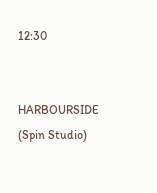12:30


HARBOURSIDE (Spin Studio)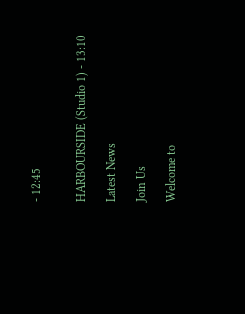- 12:45


HARBOURSIDE (Studio 1) - 13:10

Latest News

Join Us

Welcome to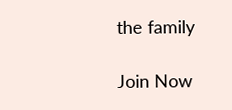the family

Join Now